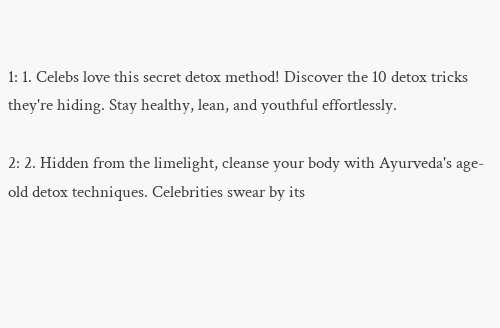1: 1. Celebs love this secret detox method! Discover the 10 detox tricks they're hiding. Stay healthy, lean, and youthful effortlessly.

2: 2. Hidden from the limelight, cleanse your body with Ayurveda's age-old detox techniques. Celebrities swear by its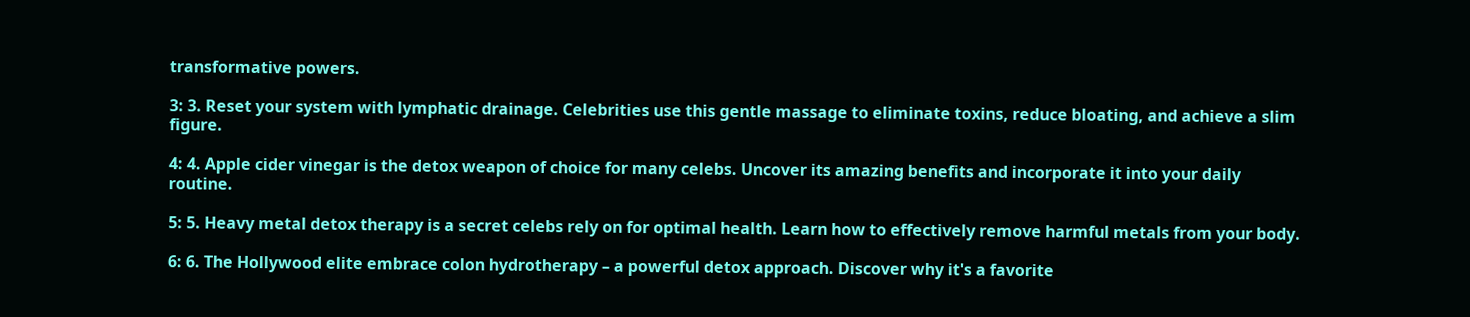transformative powers.

3: 3. Reset your system with lymphatic drainage. Celebrities use this gentle massage to eliminate toxins, reduce bloating, and achieve a slim figure.

4: 4. Apple cider vinegar is the detox weapon of choice for many celebs. Uncover its amazing benefits and incorporate it into your daily routine.

5: 5. Heavy metal detox therapy is a secret celebs rely on for optimal health. Learn how to effectively remove harmful metals from your body.

6: 6. The Hollywood elite embrace colon hydrotherapy – a powerful detox approach. Discover why it's a favorite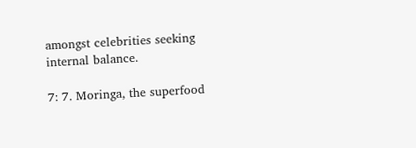amongst celebrities seeking internal balance.

7: 7. Moringa, the superfood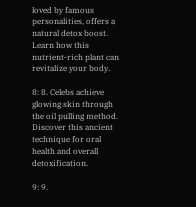loved by famous personalities, offers a natural detox boost. Learn how this nutrient-rich plant can revitalize your body.

8: 8. Celebs achieve glowing skin through the oil pulling method. Discover this ancient technique for oral health and overall detoxification.

9: 9.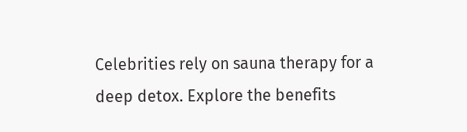Celebrities rely on sauna therapy for a deep detox. Explore the benefits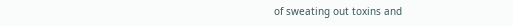of sweating out toxins and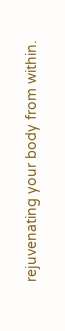rejuvenating your body from within.